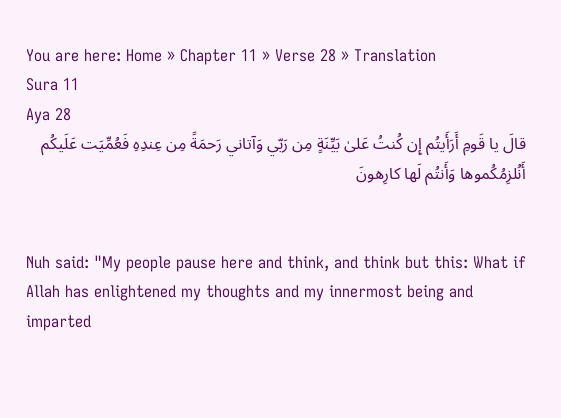You are here: Home » Chapter 11 » Verse 28 » Translation
Sura 11
Aya 28
قالَ يا قَومِ أَرَأَيتُم إِن كُنتُ عَلىٰ بَيِّنَةٍ مِن رَبّي وَآتاني رَحمَةً مِن عِندِهِ فَعُمِّيَت عَلَيكُم أَنُلزِمُكُموها وَأَنتُم لَها كارِهونَ


Nuh said: "My people pause here and think, and think but this: What if Allah has enlightened my thoughts and my innermost being and imparted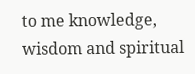to me knowledge, wisdom and spiritual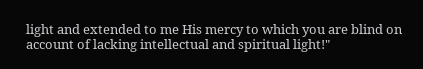light and extended to me His mercy to which you are blind on account of lacking intellectual and spiritual light!"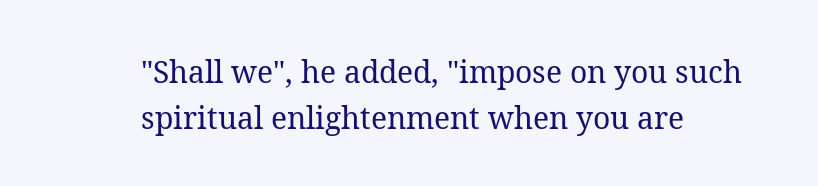"Shall we", he added, "impose on you such spiritual enlightenment when you are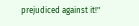prejudiced against it!"